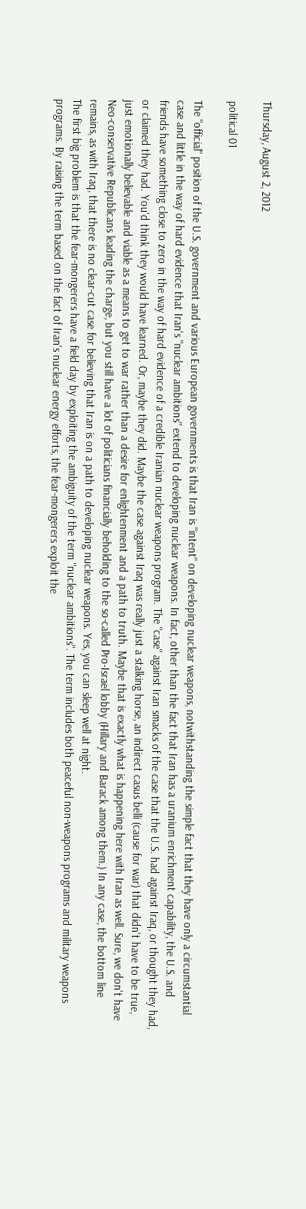Thursday, August 2, 2012

political 01

The "official" position of the U.S. government and various European governments is that Iran is "intent" on developing nuclear weapons, notwithstanding the simple fact that they have only a circumstantial case and little in the way of hard evidence that Iran's "nuclear ambitions" extend to developing nuclear weapons. In fact, other than the fact that Iran has a uranium enrichment capability, the U.S. and friends have something close to zero in the way of hard evidence of a credible Iranian nuclear weapons program. The "case" against Iran smacks of the case that the U.S. had against Iraq, or thought they had, or claimed they had. You'd think they would have learned. Or, maybe they did. Maybe the case against Iraq was really just a stalking horse, an indirect casus belli (cause for war) that didn't have to be true, just emotionally believable and viable as a means to get to war rather than a desire for enlightenment and a path to truth. Maybe that is exactly what is happening here with Iran as well. Sure, we don't have Neo-conservative Republicans leading the charge, but you still have a lot of politicians financially beholding to the so-called Pro-Israel lobby (Hillary and Barack among them.) In any case, the bottom line remains, as with Iraq, that there is no clear-cut case for believing that Iran is on a path to developing nuclear weapons. Yes, you can sleep well at night.
The first big problem is that the fear-mongerers have a field day by exploiting the ambiguity of the term "nuclear ambitions". The term includes both peaceful non-weapons programs and military weapons programs. By raising the term based on the fact of Iran's nuclear energy efforts, the fear-mongerers exploit the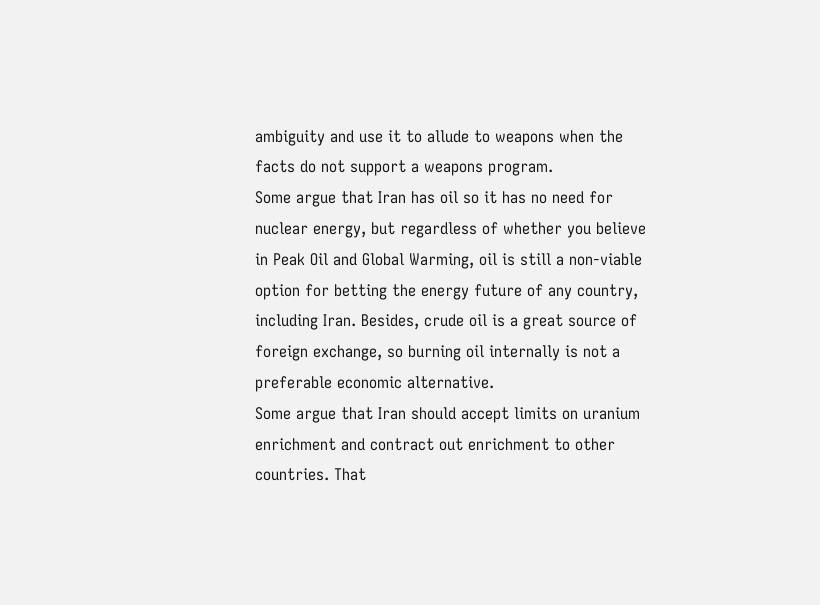ambiguity and use it to allude to weapons when the facts do not support a weapons program.
Some argue that Iran has oil so it has no need for nuclear energy, but regardless of whether you believe in Peak Oil and Global Warming, oil is still a non-viable option for betting the energy future of any country, including Iran. Besides, crude oil is a great source of foreign exchange, so burning oil internally is not a preferable economic alternative.
Some argue that Iran should accept limits on uranium enrichment and contract out enrichment to other countries. That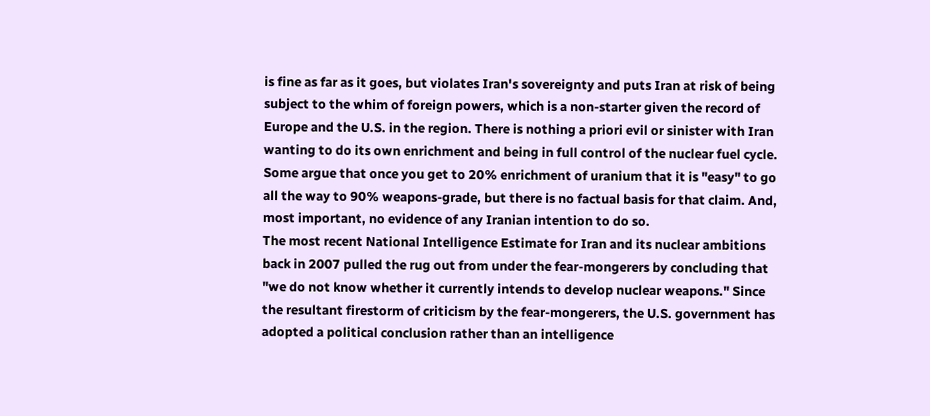is fine as far as it goes, but violates Iran's sovereignty and puts Iran at risk of being subject to the whim of foreign powers, which is a non-starter given the record of Europe and the U.S. in the region. There is nothing a priori evil or sinister with Iran wanting to do its own enrichment and being in full control of the nuclear fuel cycle.
Some argue that once you get to 20% enrichment of uranium that it is "easy" to go all the way to 90% weapons-grade, but there is no factual basis for that claim. And, most important, no evidence of any Iranian intention to do so.
The most recent National Intelligence Estimate for Iran and its nuclear ambitions back in 2007 pulled the rug out from under the fear-mongerers by concluding that "we do not know whether it currently intends to develop nuclear weapons." Since the resultant firestorm of criticism by the fear-mongerers, the U.S. government has adopted a political conclusion rather than an intelligence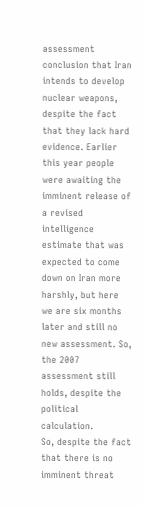assessment conclusion that Iran intends to develop nuclear weapons, despite the fact that they lack hard evidence. Earlier this year people were awaiting the imminent release of a revised intelligence estimate that was expected to come down on Iran more harshly, but here we are six months later and still no new assessment. So, the 2007 assessment still holds, despite the political calculation.
So, despite the fact that there is no imminent threat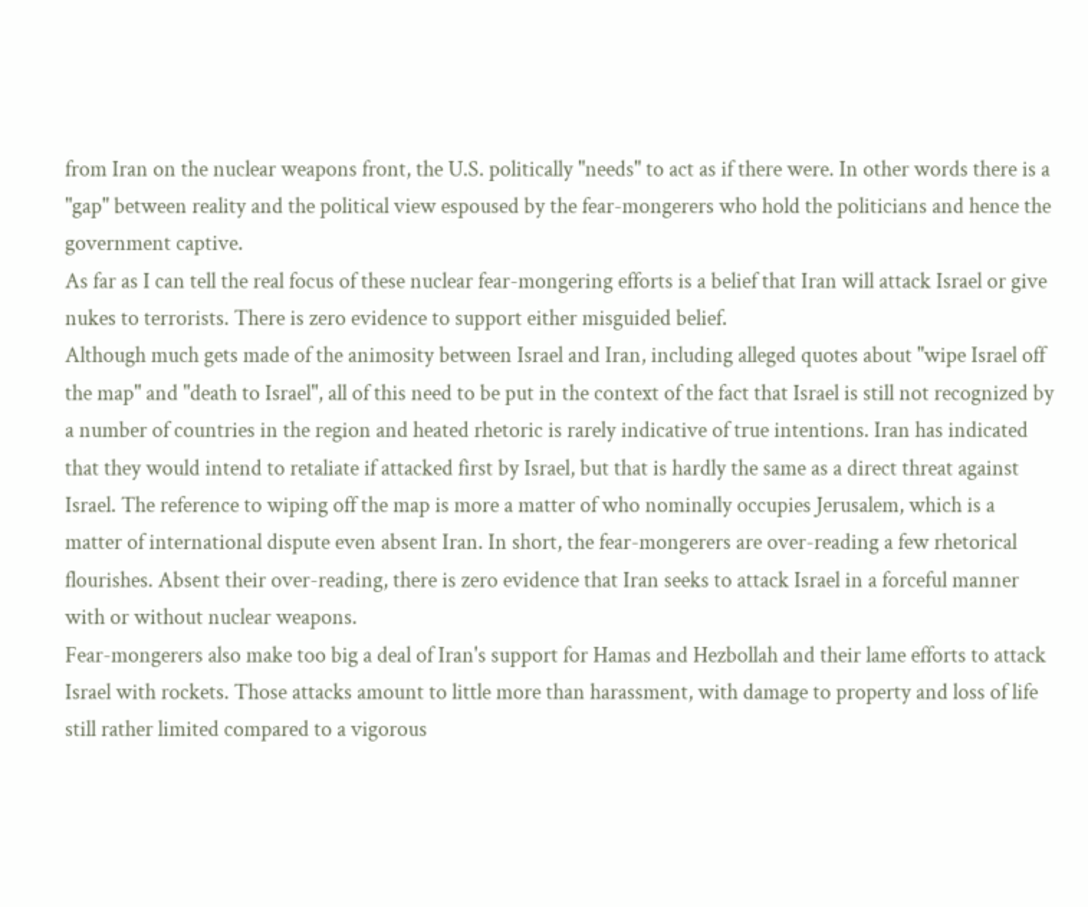from Iran on the nuclear weapons front, the U.S. politically "needs" to act as if there were. In other words there is a "gap" between reality and the political view espoused by the fear-mongerers who hold the politicians and hence the government captive.
As far as I can tell the real focus of these nuclear fear-mongering efforts is a belief that Iran will attack Israel or give nukes to terrorists. There is zero evidence to support either misguided belief.
Although much gets made of the animosity between Israel and Iran, including alleged quotes about "wipe Israel off the map" and "death to Israel", all of this need to be put in the context of the fact that Israel is still not recognized by a number of countries in the region and heated rhetoric is rarely indicative of true intentions. Iran has indicated that they would intend to retaliate if attacked first by Israel, but that is hardly the same as a direct threat against Israel. The reference to wiping off the map is more a matter of who nominally occupies Jerusalem, which is a matter of international dispute even absent Iran. In short, the fear-mongerers are over-reading a few rhetorical flourishes. Absent their over-reading, there is zero evidence that Iran seeks to attack Israel in a forceful manner with or without nuclear weapons.
Fear-mongerers also make too big a deal of Iran's support for Hamas and Hezbollah and their lame efforts to attack Israel with rockets. Those attacks amount to little more than harassment, with damage to property and loss of life still rather limited compared to a vigorous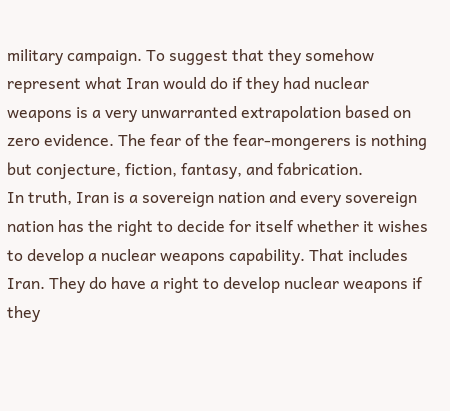military campaign. To suggest that they somehow represent what Iran would do if they had nuclear weapons is a very unwarranted extrapolation based on zero evidence. The fear of the fear-mongerers is nothing but conjecture, fiction, fantasy, and fabrication.
In truth, Iran is a sovereign nation and every sovereign nation has the right to decide for itself whether it wishes to develop a nuclear weapons capability. That includes Iran. They do have a right to develop nuclear weapons if they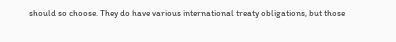should so choose. They do have various international treaty obligations, but those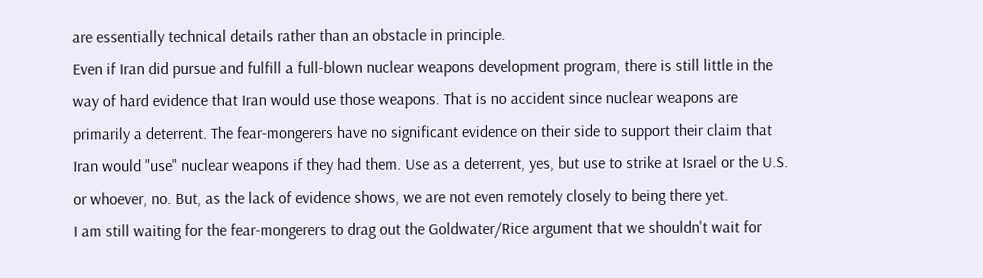are essentially technical details rather than an obstacle in principle.
Even if Iran did pursue and fulfill a full-blown nuclear weapons development program, there is still little in the way of hard evidence that Iran would use those weapons. That is no accident since nuclear weapons are primarily a deterrent. The fear-mongerers have no significant evidence on their side to support their claim that Iran would "use" nuclear weapons if they had them. Use as a deterrent, yes, but use to strike at Israel or the U.S. or whoever, no. But, as the lack of evidence shows, we are not even remotely closely to being there yet.
I am still waiting for the fear-mongerers to drag out the Goldwater/Rice argument that we shouldn't wait for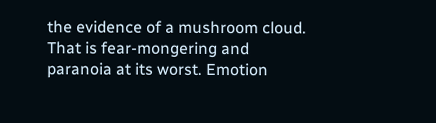the evidence of a mushroom cloud. That is fear-mongering and paranoia at its worst. Emotion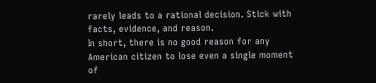rarely leads to a rational decision. Stick with facts, evidence, and reason.
In short, there is no good reason for any American citizen to lose even a single moment of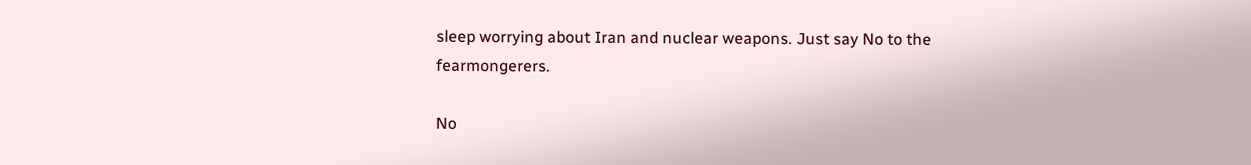sleep worrying about Iran and nuclear weapons. Just say No to the fearmongerers.

No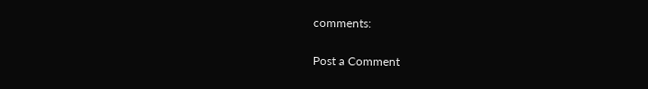comments:

Post a Comment